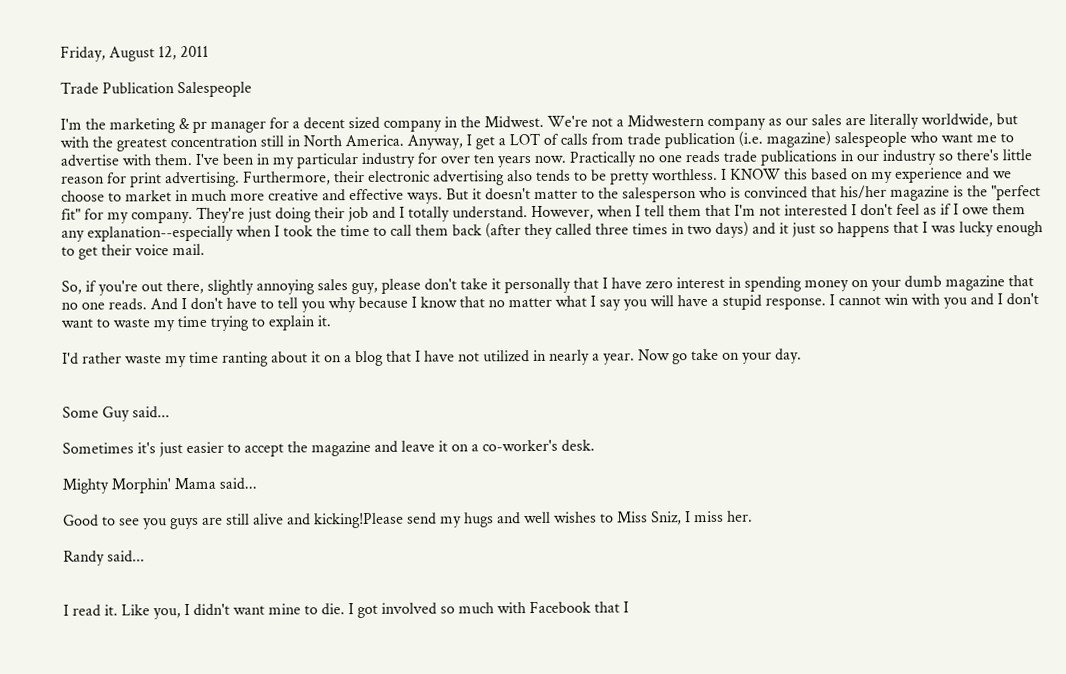Friday, August 12, 2011

Trade Publication Salespeople

I'm the marketing & pr manager for a decent sized company in the Midwest. We're not a Midwestern company as our sales are literally worldwide, but with the greatest concentration still in North America. Anyway, I get a LOT of calls from trade publication (i.e. magazine) salespeople who want me to advertise with them. I've been in my particular industry for over ten years now. Practically no one reads trade publications in our industry so there's little reason for print advertising. Furthermore, their electronic advertising also tends to be pretty worthless. I KNOW this based on my experience and we choose to market in much more creative and effective ways. But it doesn't matter to the salesperson who is convinced that his/her magazine is the "perfect fit" for my company. They're just doing their job and I totally understand. However, when I tell them that I'm not interested I don't feel as if I owe them any explanation--especially when I took the time to call them back (after they called three times in two days) and it just so happens that I was lucky enough to get their voice mail.

So, if you're out there, slightly annoying sales guy, please don't take it personally that I have zero interest in spending money on your dumb magazine that no one reads. And I don't have to tell you why because I know that no matter what I say you will have a stupid response. I cannot win with you and I don't want to waste my time trying to explain it.

I'd rather waste my time ranting about it on a blog that I have not utilized in nearly a year. Now go take on your day.


Some Guy said...

Sometimes it's just easier to accept the magazine and leave it on a co-worker's desk.

Mighty Morphin' Mama said...

Good to see you guys are still alive and kicking!Please send my hugs and well wishes to Miss Sniz, I miss her.

Randy said...


I read it. Like you, I didn't want mine to die. I got involved so much with Facebook that I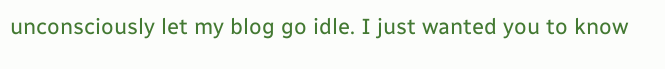unconsciously let my blog go idle. I just wanted you to know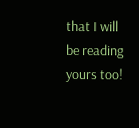that I will be reading yours too!